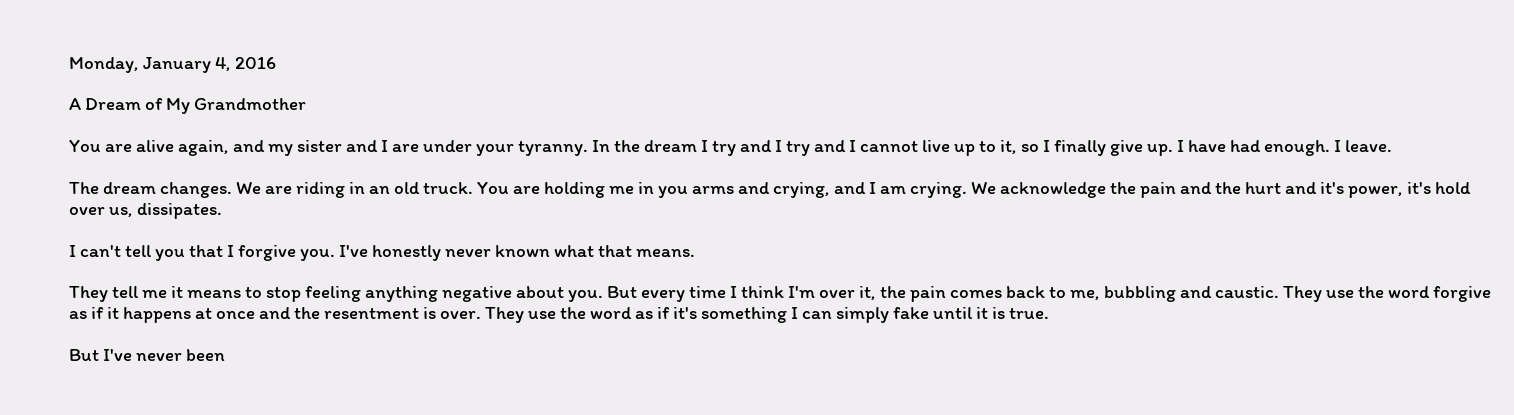Monday, January 4, 2016

A Dream of My Grandmother

You are alive again, and my sister and I are under your tyranny. In the dream I try and I try and I cannot live up to it, so I finally give up. I have had enough. I leave.

The dream changes. We are riding in an old truck. You are holding me in you arms and crying, and I am crying. We acknowledge the pain and the hurt and it's power, it's hold over us, dissipates.

I can't tell you that I forgive you. I've honestly never known what that means.

They tell me it means to stop feeling anything negative about you. But every time I think I'm over it, the pain comes back to me, bubbling and caustic. They use the word forgive as if it happens at once and the resentment is over. They use the word as if it's something I can simply fake until it is true.

But I've never been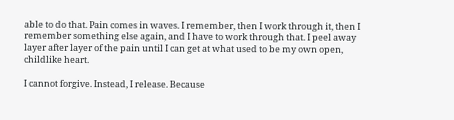able to do that. Pain comes in waves. I remember, then I work through it, then I remember something else again, and I have to work through that. I peel away layer after layer of the pain until I can get at what used to be my own open, childlike heart.

I cannot forgive. Instead, I release. Because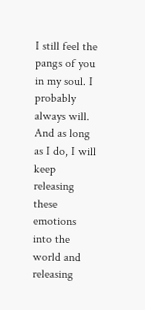I still feel the pangs of you in my soul. I probably always will. And as long as I do, I will keep releasing these emotions into the world and releasing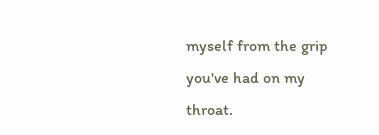myself from the grip you've had on my throat.